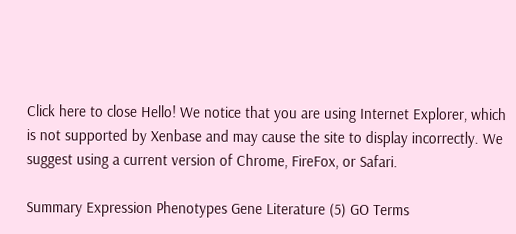Click here to close Hello! We notice that you are using Internet Explorer, which is not supported by Xenbase and may cause the site to display incorrectly. We suggest using a current version of Chrome, FireFox, or Safari.

Summary Expression Phenotypes Gene Literature (5) GO Terms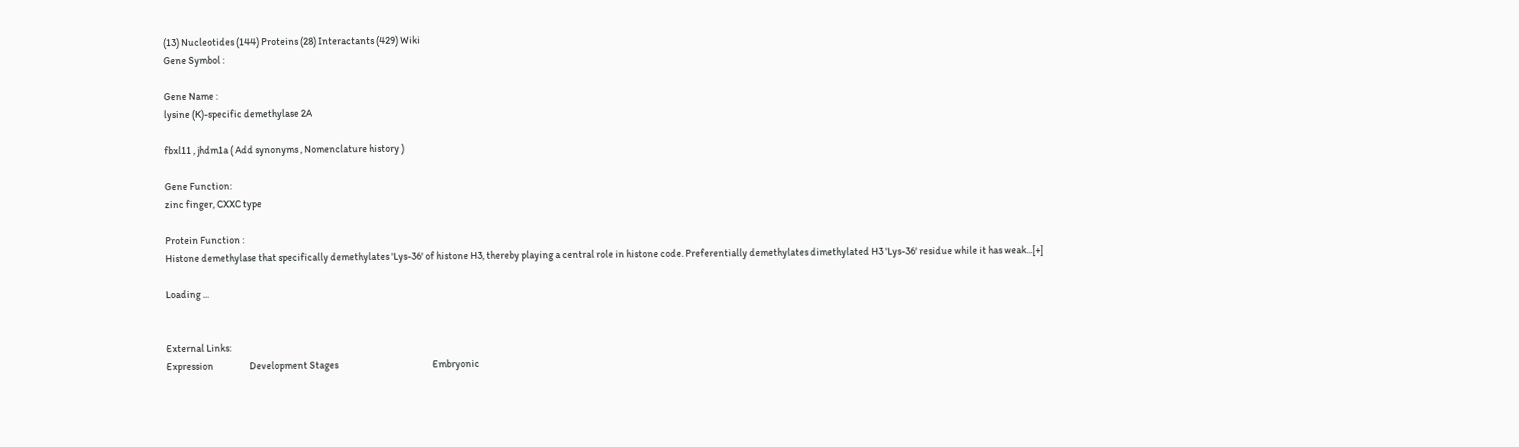(13) Nucleotides (144) Proteins (28) Interactants (429) Wiki
Gene Symbol :

Gene Name :
lysine (K)-specific demethylase 2A

fbxl11 , jhdm1a ( Add synonyms , Nomenclature history )

Gene Function:
zinc finger, CXXC type

Protein Function :
Histone demethylase that specifically demethylates 'Lys-36' of histone H3, thereby playing a central role in histone code. Preferentially demethylates dimethylated H3 'Lys-36' residue while it has weak...[+]

Loading ...


External Links:
Expression                  Development Stages                                               Embryonic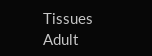Tissues                                                                Adult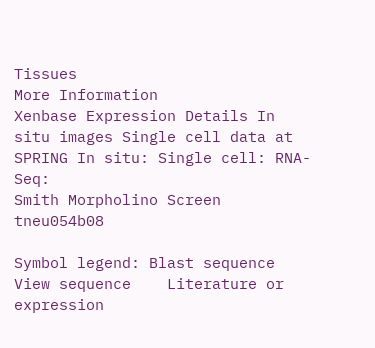Tissues
More Information
Xenbase Expression Details In situ images Single cell data at SPRING In situ: Single cell: RNA-Seq:
Smith Morpholino Screen tneu054b08

Symbol legend: Blast sequence    View sequence    Literature or expression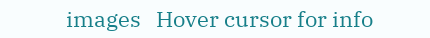images   Hover cursor for info